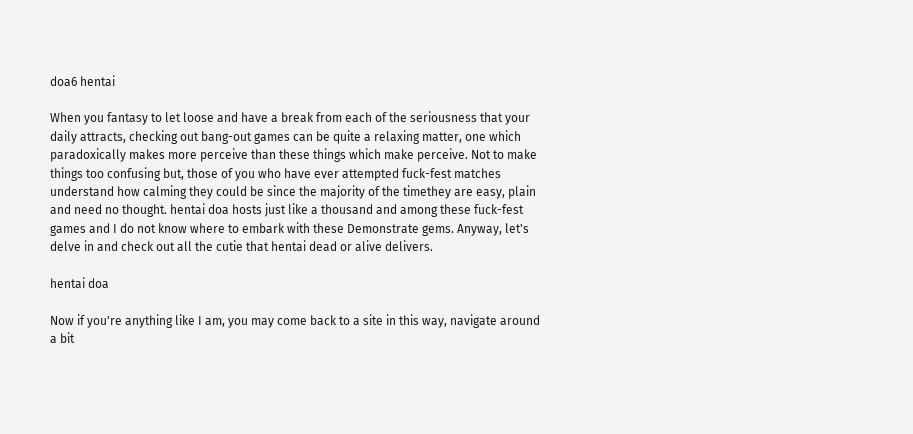doa6 hentai

When you fantasy to let loose and have a break from each of the seriousness that your daily attracts, checking out bang-out games can be quite a relaxing matter, one which paradoxically makes more perceive than these things which make perceive. Not to make things too confusing but, those of you who have ever attempted fuck-fest matches understand how calming they could be since the majority of the timethey are easy, plain and need no thought. hentai doa hosts just like a thousand and among these fuck-fest games and I do not know where to embark with these Demonstrate gems. Anyway, let's delve in and check out all the cutie that hentai dead or alive delivers.

hentai doa

Now if you're anything like I am, you may come back to a site in this way, navigate around a bit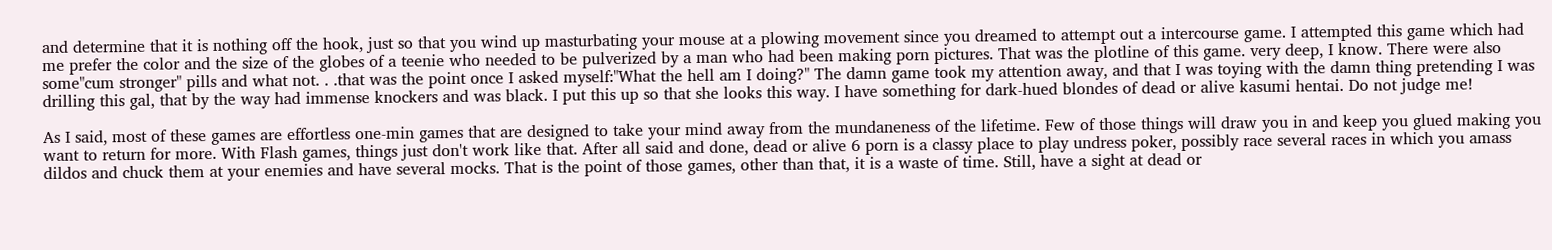and determine that it is nothing off the hook, just so that you wind up masturbating your mouse at a plowing movement since you dreamed to attempt out a intercourse game. I attempted this game which had me prefer the color and the size of the globes of a teenie who needed to be pulverized by a man who had been making porn pictures. That was the plotline of this game. very deep, I know. There were also some"cum stronger" pills and what not. . .that was the point once I asked myself:"What the hell am I doing?" The damn game took my attention away, and that I was toying with the damn thing pretending I was drilling this gal, that by the way had immense knockers and was black. I put this up so that she looks this way. I have something for dark-hued blondes of dead or alive kasumi hentai. Do not judge me!

As I said, most of these games are effortless one-min games that are designed to take your mind away from the mundaneness of the lifetime. Few of those things will draw you in and keep you glued making you want to return for more. With Flash games, things just don't work like that. After all said and done, dead or alive 6 porn is a classy place to play undress poker, possibly race several races in which you amass dildos and chuck them at your enemies and have several mocks. That is the point of those games, other than that, it is a waste of time. Still, have a sight at dead or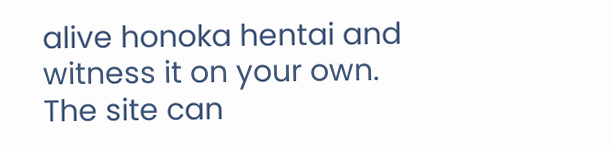alive honoka hentai and witness it on your own. The site can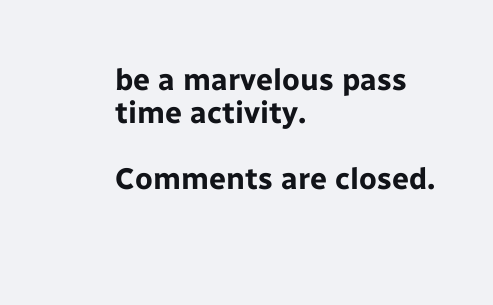be a marvelous pass time activity.

Comments are closed.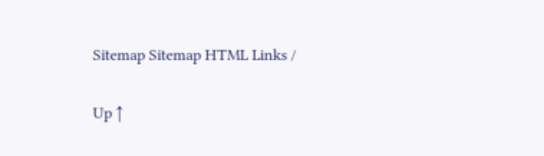Sitemap Sitemap HTML Links /

Up ↑